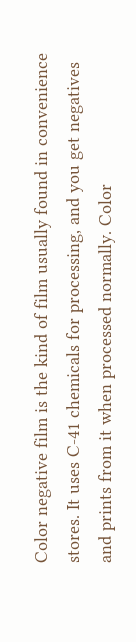Color negative film is the kind of film usually found in convenience stores. It uses C-41 chemicals for processing, and you get negatives and prints from it when processed normally. Color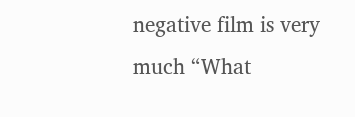negative film is very much “What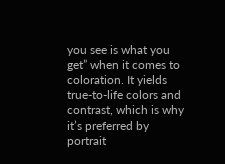you see is what you get” when it comes to coloration. It yields true-to-life colors and contrast, which is why it’s preferred by portrait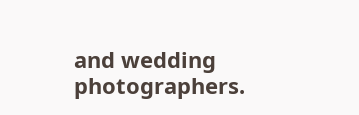and wedding photographers.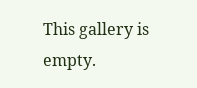This gallery is empty.